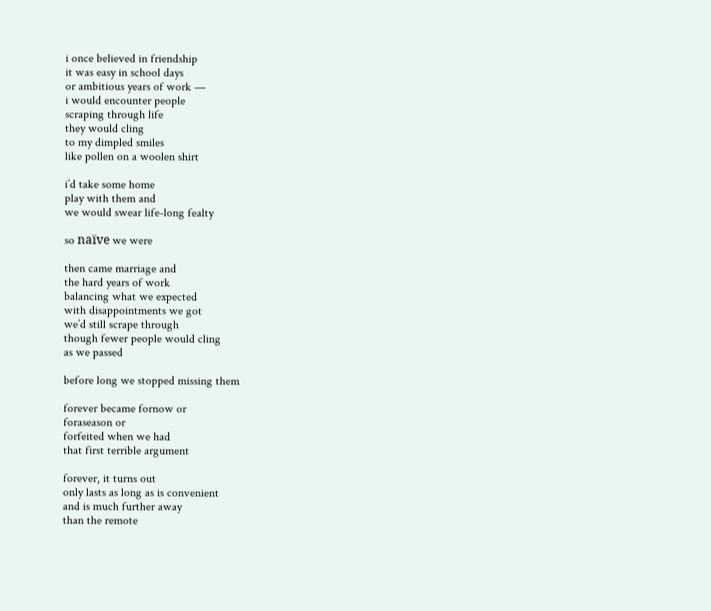i once believed in friendship
it was easy in school days
or ambitious years of work —
i would encounter people
scraping through life
they would cling
to my dimpled smiles
like pollen on a woolen shirt

i’d take some home
play with them and
we would swear life-long fealty

so naïve we were

then came marriage and
the hard years of work
balancing what we expected
with disappointments we got
we’d still scrape through
though fewer people would cling
as we passed

before long we stopped missing them

forever became fornow or
foraseason or
forfeited when we had
that first terrible argument

forever, it turns out
only lasts as long as is convenient
and is much further away
than the remote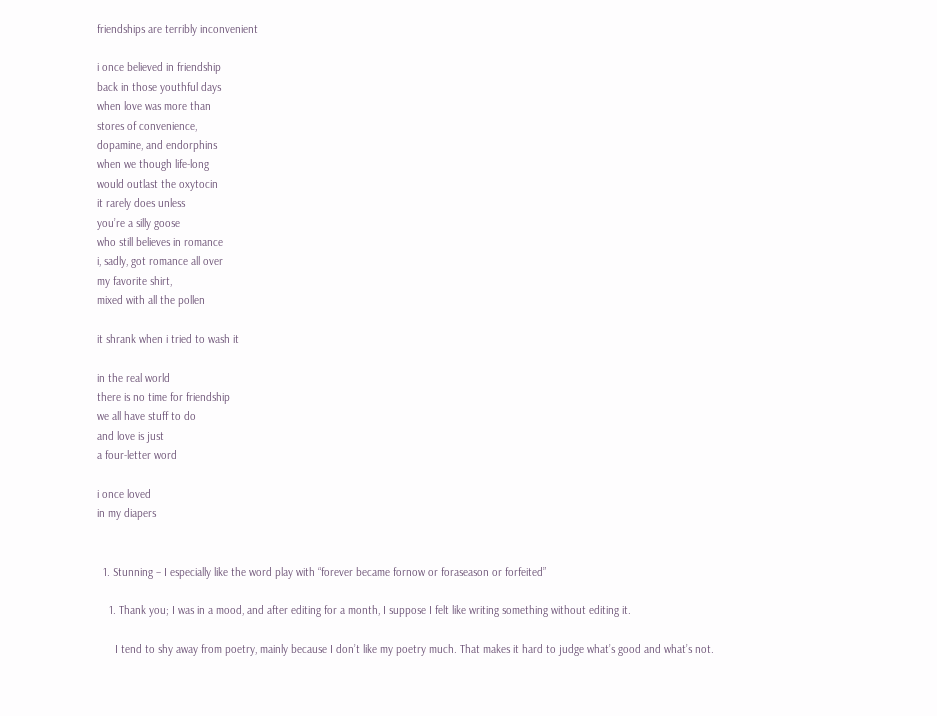friendships are terribly inconvenient

i once believed in friendship
back in those youthful days
when love was more than
stores of convenience,
dopamine, and endorphins
when we though life-long
would outlast the oxytocin
it rarely does unless
you’re a silly goose
who still believes in romance
i, sadly, got romance all over
my favorite shirt,
mixed with all the pollen

it shrank when i tried to wash it

in the real world
there is no time for friendship
we all have stuff to do
and love is just
a four-letter word

i once loved
in my diapers


  1. Stunning – I especially like the word play with “forever became fornow or foraseason or forfeited”

    1. Thank you; I was in a mood, and after editing for a month, I suppose I felt like writing something without editing it.

      I tend to shy away from poetry, mainly because I don’t like my poetry much. That makes it hard to judge what’s good and what’s not.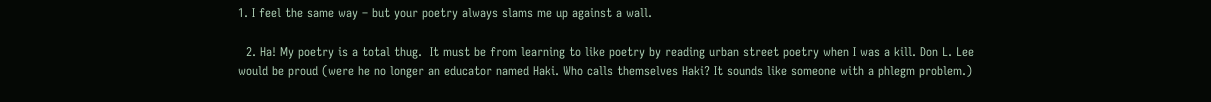1. I feel the same way – but your poetry always slams me up against a wall.

  2. Ha! My poetry is a total thug.  It must be from learning to like poetry by reading urban street poetry when I was a kill. Don L. Lee would be proud (were he no longer an educator named Haki. Who calls themselves Haki? It sounds like someone with a phlegm problem.)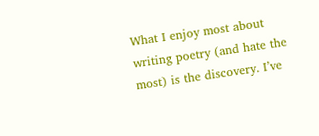What I enjoy most about writing poetry (and hate the most) is the discovery. I’ve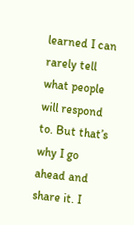learned I can rarely tell what people will respond to. But that’s why I go ahead and share it. I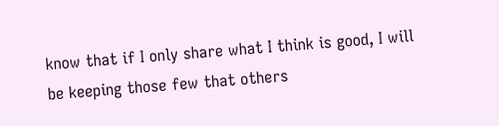know that if I only share what I think is good, I will be keeping those few that others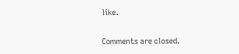like.

Comments are closed.